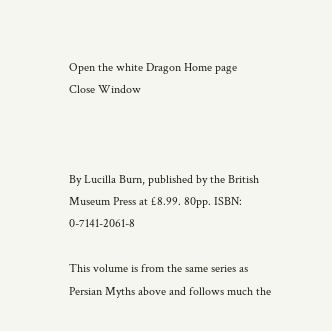Open the white Dragon Home page
Close Window



By Lucilla Burn, published by the British Museum Press at £8.99. 80pp. ISBN: 0-7141-2061-8

This volume is from the same series as Persian Myths above and follows much the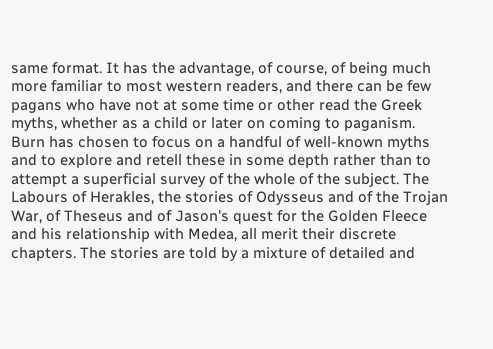same format. It has the advantage, of course, of being much more familiar to most western readers, and there can be few pagans who have not at some time or other read the Greek myths, whether as a child or later on coming to paganism. Burn has chosen to focus on a handful of well-known myths and to explore and retell these in some depth rather than to attempt a superficial survey of the whole of the subject. The Labours of Herakles, the stories of Odysseus and of the Trojan War, of Theseus and of Jason's quest for the Golden Fleece and his relationship with Medea, all merit their discrete chapters. The stories are told by a mixture of detailed and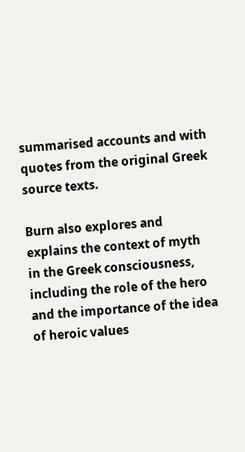summarised accounts and with quotes from the original Greek source texts.

Burn also explores and explains the context of myth in the Greek consciousness, including the role of the hero and the importance of the idea of heroic values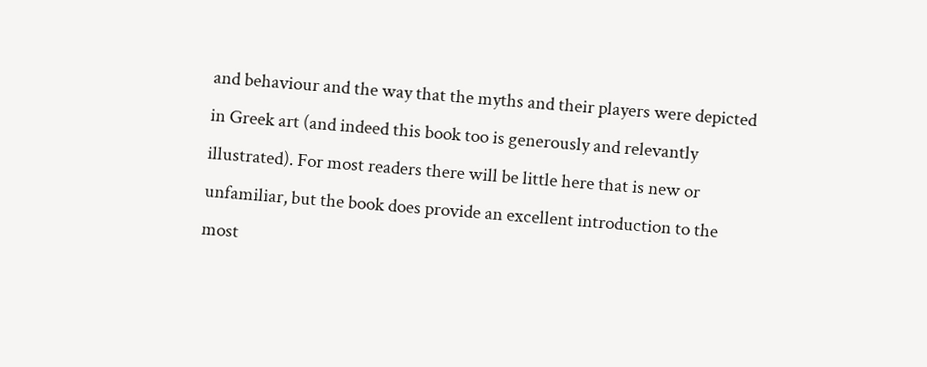and behaviour and the way that the myths and their players were depicted in Greek art (and indeed this book too is generously and relevantly illustrated). For most readers there will be little here that is new or unfamiliar, but the book does provide an excellent introduction to the most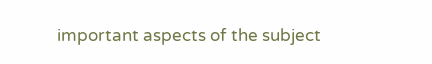important aspects of the subject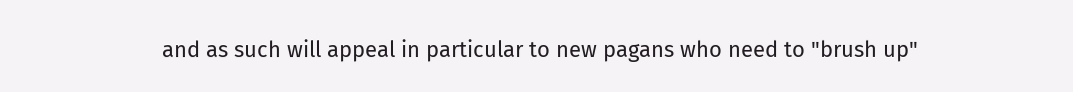and as such will appeal in particular to new pagans who need to "brush up"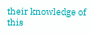their knowledge of this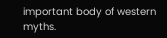important body of western myths.